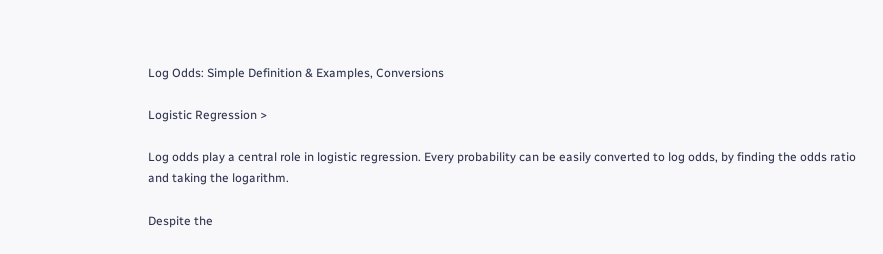Log Odds: Simple Definition & Examples, Conversions

Logistic Regression >

Log odds play a central role in logistic regression. Every probability can be easily converted to log odds, by finding the odds ratio and taking the logarithm.

Despite the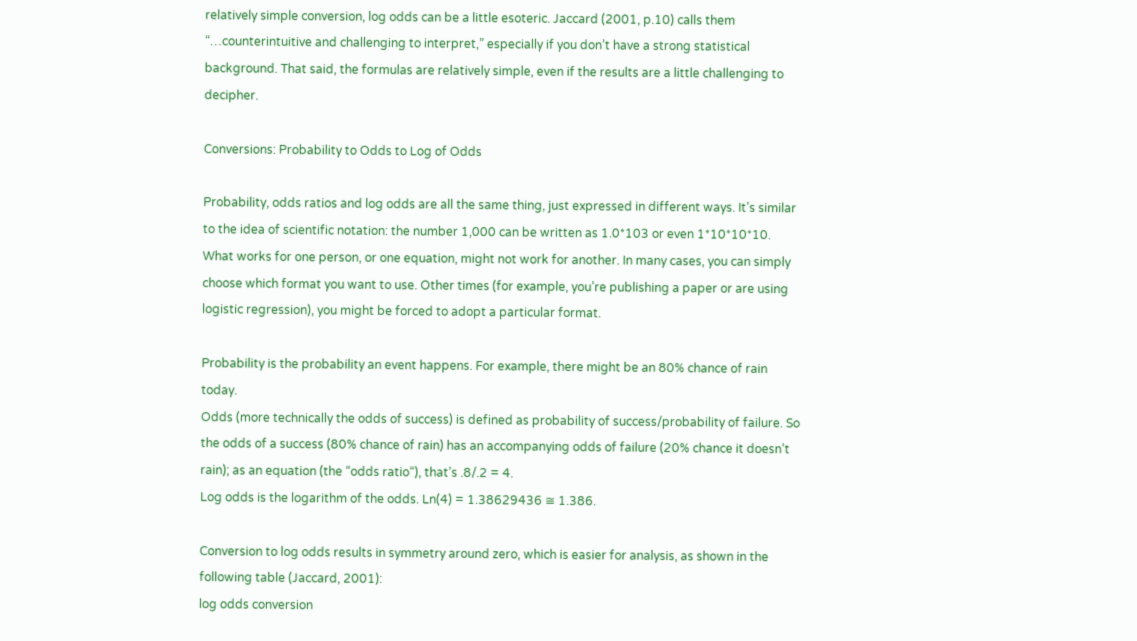relatively simple conversion, log odds can be a little esoteric. Jaccard (2001, p.10) calls them “…counterintuitive and challenging to interpret,” especially if you don’t have a strong statistical background. That said, the formulas are relatively simple, even if the results are a little challenging to decipher.

Conversions: Probability to Odds to Log of Odds

Probability, odds ratios and log odds are all the same thing, just expressed in different ways. It’s similar to the idea of scientific notation: the number 1,000 can be written as 1.0*103 or even 1*10*10*10. What works for one person, or one equation, might not work for another. In many cases, you can simply choose which format you want to use. Other times (for example, you’re publishing a paper or are using logistic regression), you might be forced to adopt a particular format.

Probability is the probability an event happens. For example, there might be an 80% chance of rain today.
Odds (more technically the odds of success) is defined as probability of success/probability of failure. So the odds of a success (80% chance of rain) has an accompanying odds of failure (20% chance it doesn’t rain); as an equation (the “odds ratio“), that’s .8/.2 = 4.
Log odds is the logarithm of the odds. Ln(4) = 1.38629436 ≅ 1.386.

Conversion to log odds results in symmetry around zero, which is easier for analysis, as shown in the following table (Jaccard, 2001):
log odds conversion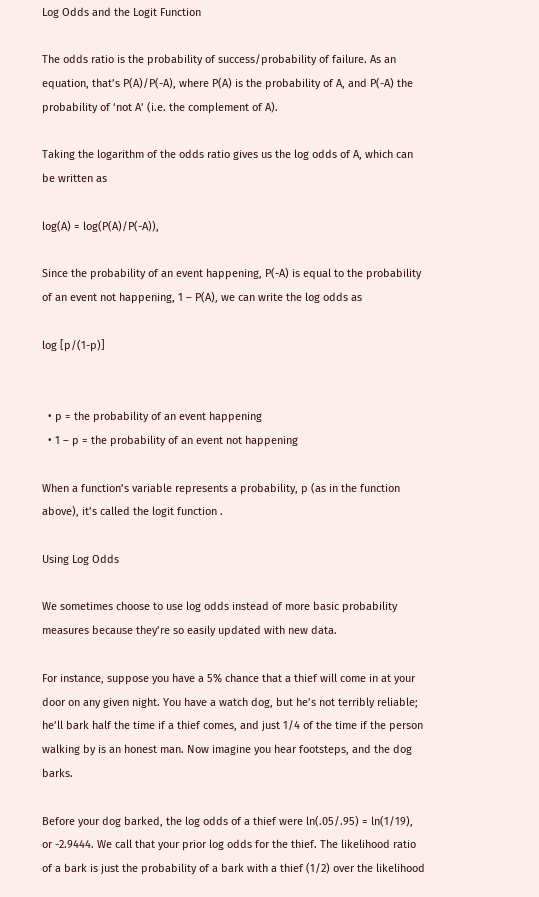Log Odds and the Logit Function

The odds ratio is the probability of success/probability of failure. As an equation, that’s P(A)/P(-A), where P(A) is the probability of A, and P(-A) the probability of ‘not A’ (i.e. the complement of A).

Taking the logarithm of the odds ratio gives us the log odds of A, which can be written as

log(A) = log(P(A)/P(-A)),

Since the probability of an event happening, P(-A) is equal to the probability of an event not happening, 1 – P(A), we can write the log odds as

log [p/(1-p)]


  • p = the probability of an event happening
  • 1 – p = the probability of an event not happening

When a function’s variable represents a probability, p (as in the function above), it’s called the logit function .

Using Log Odds

We sometimes choose to use log odds instead of more basic probability measures because they’re so easily updated with new data.

For instance, suppose you have a 5% chance that a thief will come in at your door on any given night. You have a watch dog, but he’s not terribly reliable; he’ll bark half the time if a thief comes, and just 1/4 of the time if the person walking by is an honest man. Now imagine you hear footsteps, and the dog barks.

Before your dog barked, the log odds of a thief were ln(.05/.95) = ln(1/19), or -2.9444. We call that your prior log odds for the thief. The likelihood ratio of a bark is just the probability of a bark with a thief (1/2) over the likelihood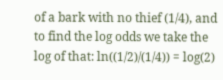of a bark with no thief (1/4), and to find the log odds we take the log of that: ln((1/2)/(1/4)) = log(2)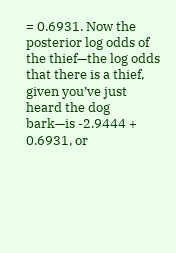= 0.6931. Now the posterior log odds of the thief—the log odds that there is a thief, given you’ve just heard the dog bark—is -2.9444 + 0.6931, or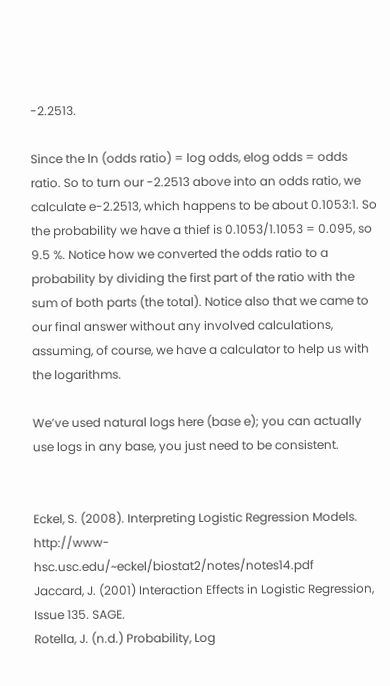-2.2513.

Since the ln (odds ratio) = log odds, elog odds = odds ratio. So to turn our -2.2513 above into an odds ratio, we calculate e-2.2513, which happens to be about 0.1053:1. So the probability we have a thief is 0.1053/1.1053 = 0.095, so 9.5 %. Notice how we converted the odds ratio to a probability by dividing the first part of the ratio with the sum of both parts (the total). Notice also that we came to our final answer without any involved calculations, assuming, of course, we have a calculator to help us with the logarithms.

We’ve used natural logs here (base e); you can actually use logs in any base, you just need to be consistent.


Eckel, S. (2008). Interpreting Logistic Regression Models. http://www-hsc.usc.edu/~eckel/biostat2/notes/notes14.pdf
Jaccard, J. (2001) Interaction Effects in Logistic Regression, Issue 135. SAGE.
Rotella, J. (n.d.) Probability, Log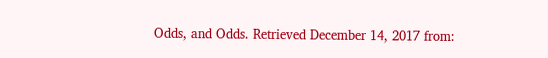Odds, and Odds. Retrieved December 14, 2017 from: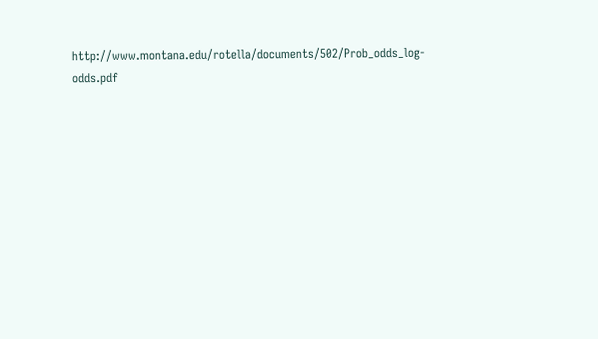http://www.montana.edu/rotella/documents/502/Prob_odds_log-odds.pdf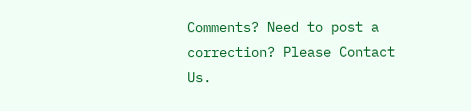Comments? Need to post a correction? Please Contact Us.